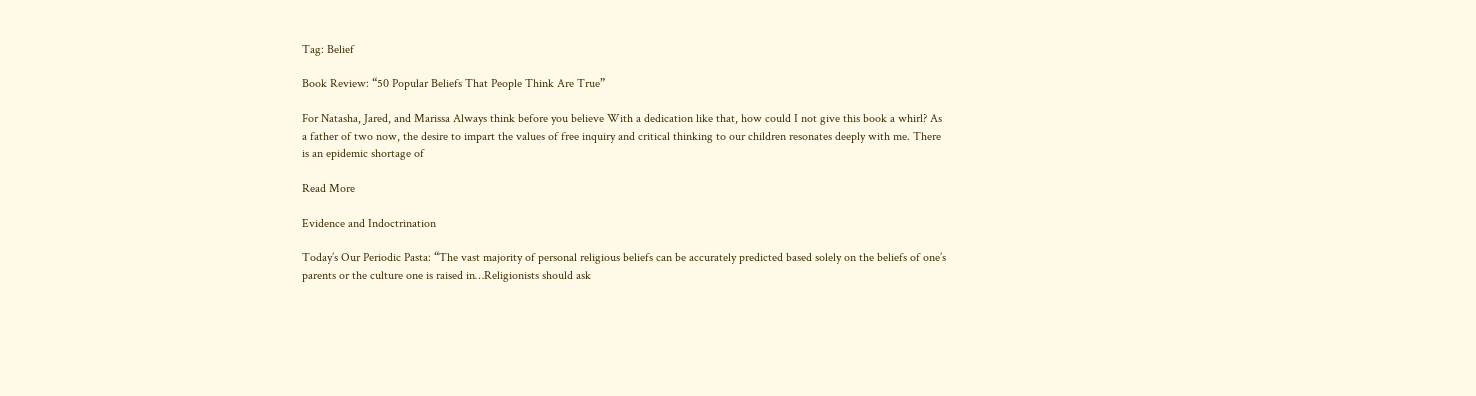Tag: Belief

Book Review: “50 Popular Beliefs That People Think Are True”

For Natasha, Jared, and Marissa Always think before you believe With a dedication like that, how could I not give this book a whirl? As a father of two now, the desire to impart the values of free inquiry and critical thinking to our children resonates deeply with me. There is an epidemic shortage of

Read More

Evidence and Indoctrination

Today’s Our Periodic Pasta: “The vast majority of personal religious beliefs can be accurately predicted based solely on the beliefs of one’s parents or the culture one is raised in…Religionists should ask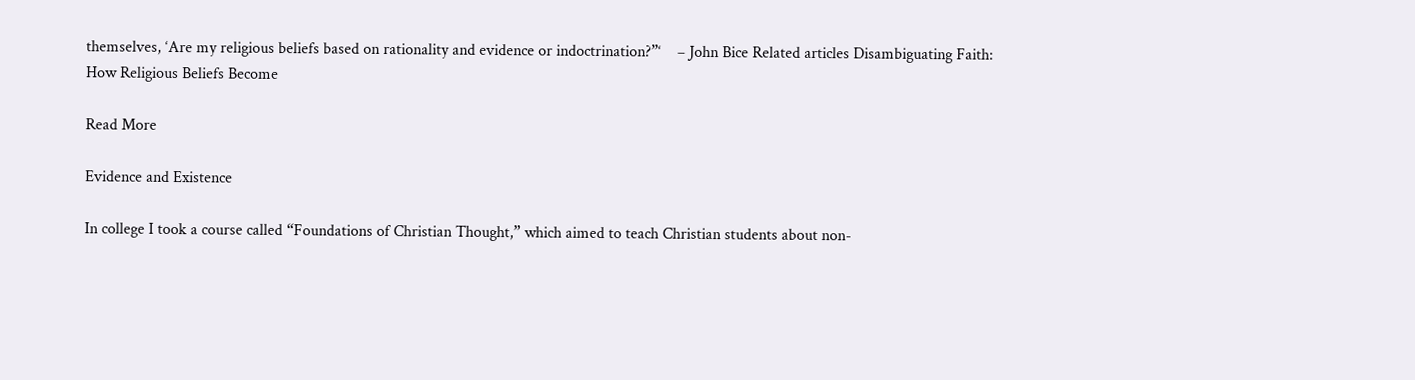themselves, ‘Are my religious beliefs based on rationality and evidence or indoctrination?”‘    – John Bice Related articles Disambiguating Faith: How Religious Beliefs Become

Read More

Evidence and Existence

In college I took a course called “Foundations of Christian Thought,” which aimed to teach Christian students about non-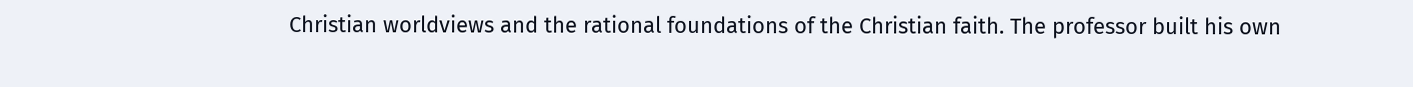Christian worldviews and the rational foundations of the Christian faith. The professor built his own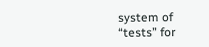system of “tests” for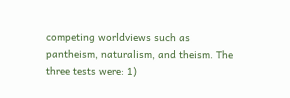competing worldviews such as pantheism, naturalism, and theism. The three tests were: 1)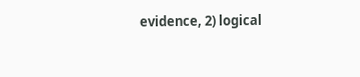evidence, 2) logical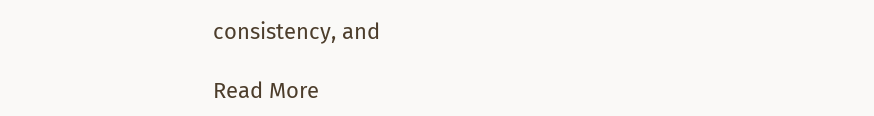consistency, and

Read More